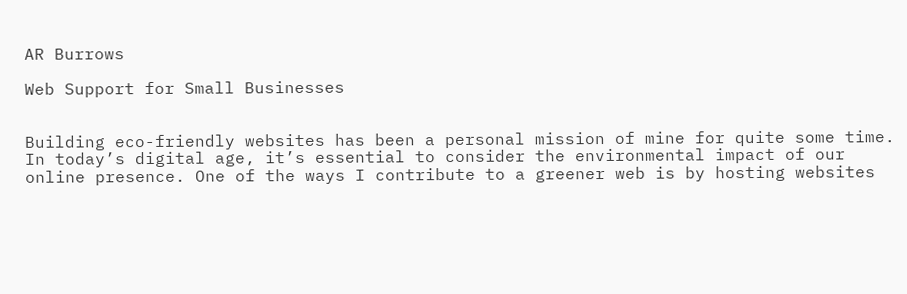AR Burrows

Web Support for Small Businesses


Building eco-friendly websites has been a personal mission of mine for quite some time. In today’s digital age, it’s essential to consider the environmental impact of our online presence. One of the ways I contribute to a greener web is by hosting websites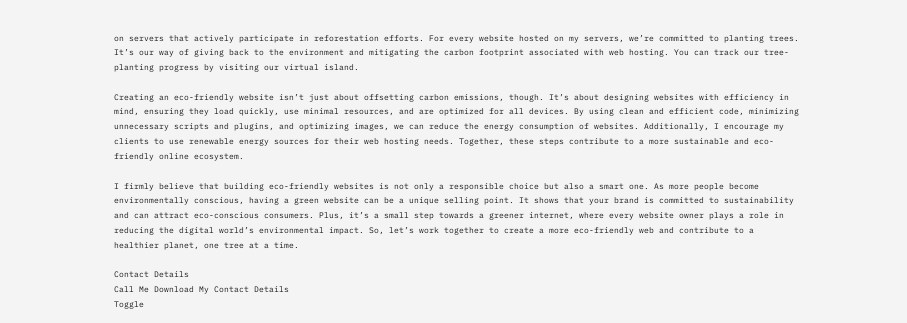on servers that actively participate in reforestation efforts. For every website hosted on my servers, we’re committed to planting trees. It’s our way of giving back to the environment and mitigating the carbon footprint associated with web hosting. You can track our tree-planting progress by visiting our virtual island.

Creating an eco-friendly website isn’t just about offsetting carbon emissions, though. It’s about designing websites with efficiency in mind, ensuring they load quickly, use minimal resources, and are optimized for all devices. By using clean and efficient code, minimizing unnecessary scripts and plugins, and optimizing images, we can reduce the energy consumption of websites. Additionally, I encourage my clients to use renewable energy sources for their web hosting needs. Together, these steps contribute to a more sustainable and eco-friendly online ecosystem.

I firmly believe that building eco-friendly websites is not only a responsible choice but also a smart one. As more people become environmentally conscious, having a green website can be a unique selling point. It shows that your brand is committed to sustainability and can attract eco-conscious consumers. Plus, it’s a small step towards a greener internet, where every website owner plays a role in reducing the digital world’s environmental impact. So, let’s work together to create a more eco-friendly web and contribute to a healthier planet, one tree at a time.

Contact Details
Call Me Download My Contact Details
Toggle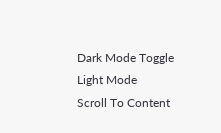Dark Mode Toggle Light Mode
Scroll To Content